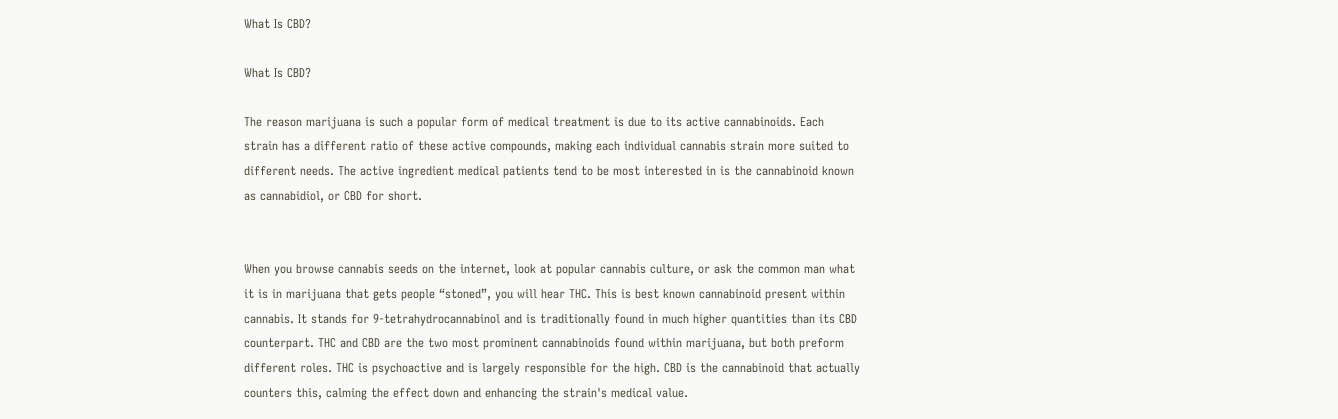What Is CBD?

What Is CBD?

The reason marijuana is such a popular form of medical treatment is due to its active cannabinoids. Each strain has a different ratio of these active compounds, making each individual cannabis strain more suited to different needs. The active ingredient medical patients tend to be most interested in is the cannabinoid known as cannabidiol, or CBD for short.


When you browse cannabis seeds on the internet, look at popular cannabis culture, or ask the common man what it is in marijuana that gets people “stoned”, you will hear THC. This is best known cannabinoid present within cannabis. It stands for 9-tetrahydrocannabinol and is traditionally found in much higher quantities than its CBD counterpart. THC and CBD are the two most prominent cannabinoids found within marijuana, but both preform different roles. THC is psychoactive and is largely responsible for the high. CBD is the cannabinoid that actually counters this, calming the effect down and enhancing the strain's medical value.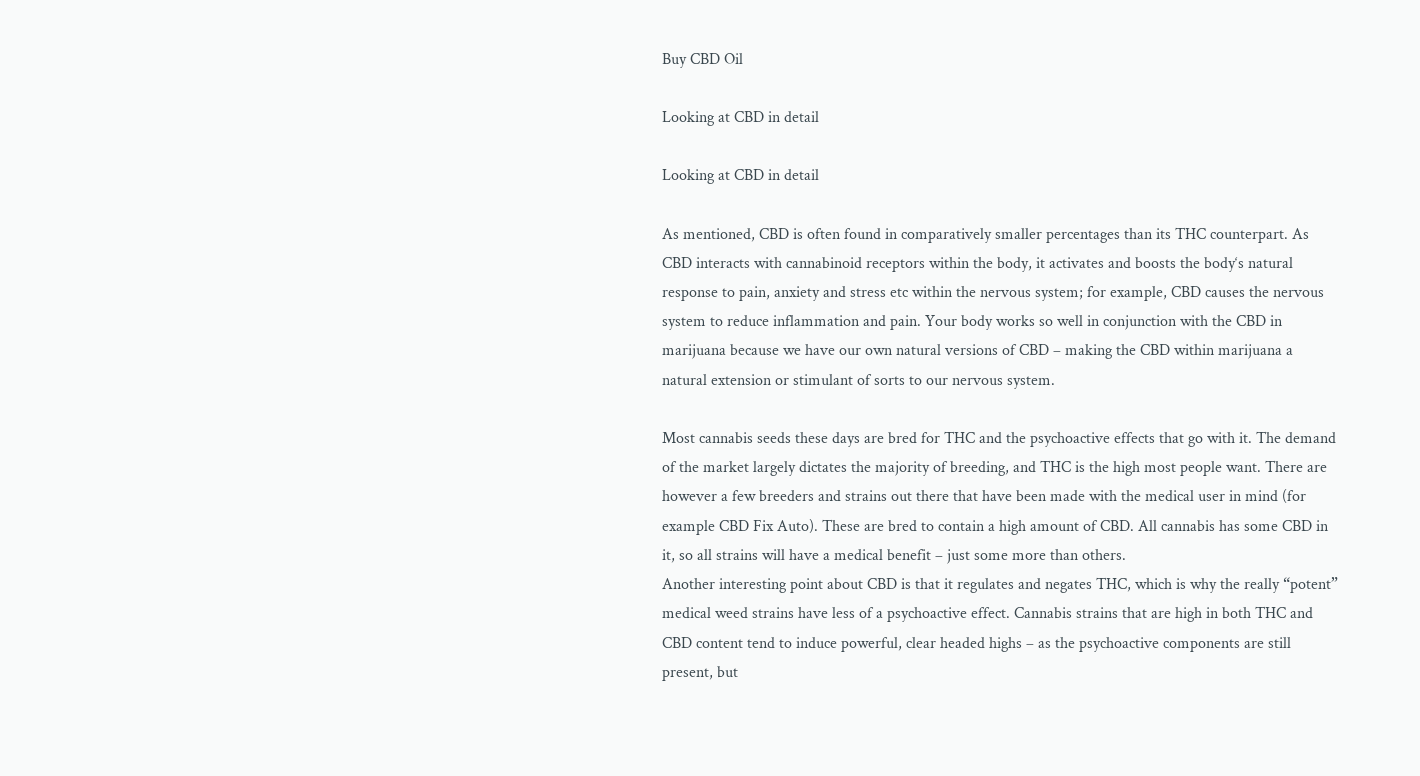Buy CBD Oil

Looking at CBD in detail

Looking at CBD in detail

As mentioned, CBD is often found in comparatively smaller percentages than its THC counterpart. As CBD interacts with cannabinoid receptors within the body, it activates and boosts the body‘s natural response to pain, anxiety and stress etc within the nervous system; for example, CBD causes the nervous system to reduce inflammation and pain. Your body works so well in conjunction with the CBD in marijuana because we have our own natural versions of CBD – making the CBD within marijuana a natural extension or stimulant of sorts to our nervous system.

Most cannabis seeds these days are bred for THC and the psychoactive effects that go with it. The demand of the market largely dictates the majority of breeding, and THC is the high most people want. There are however a few breeders and strains out there that have been made with the medical user in mind (for example CBD Fix Auto). These are bred to contain a high amount of CBD. All cannabis has some CBD in it, so all strains will have a medical benefit – just some more than others.
Another interesting point about CBD is that it regulates and negates THC, which is why the really “potent” medical weed strains have less of a psychoactive effect. Cannabis strains that are high in both THC and CBD content tend to induce powerful, clear headed highs – as the psychoactive components are still present, but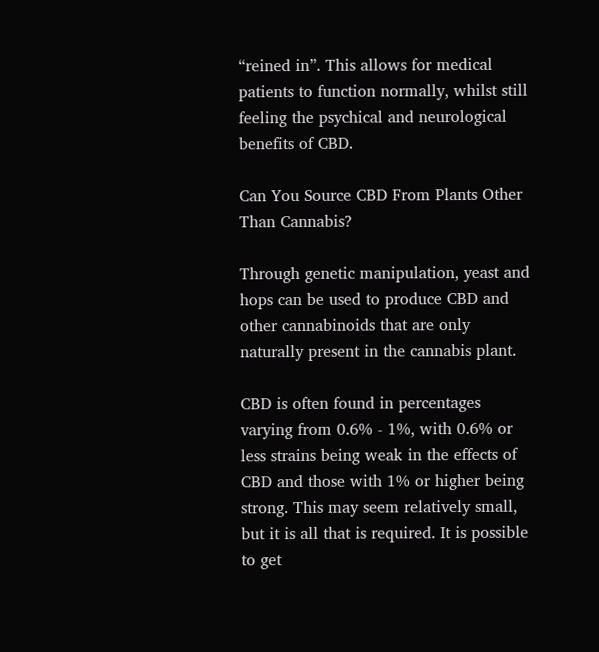“reined in”. This allows for medical patients to function normally, whilst still feeling the psychical and neurological benefits of CBD.

Can You Source CBD From Plants Other Than Cannabis?

Through genetic manipulation, yeast and hops can be used to produce CBD and other cannabinoids that are only naturally present in the cannabis plant.

CBD is often found in percentages varying from 0.6% - 1%, with 0.6% or less strains being weak in the effects of CBD and those with 1% or higher being strong. This may seem relatively small, but it is all that is required. It is possible to get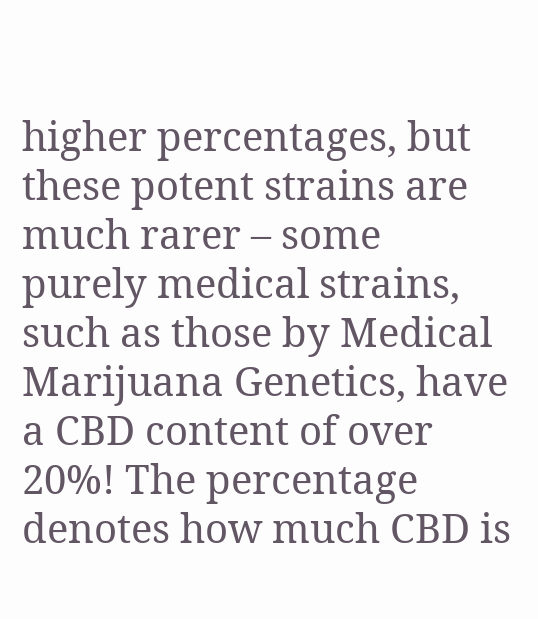higher percentages, but these potent strains are much rarer – some purely medical strains, such as those by Medical Marijuana Genetics, have a CBD content of over 20%! The percentage denotes how much CBD is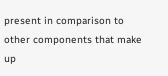present in comparison to other components that make up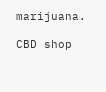marijuana.

CBD shop